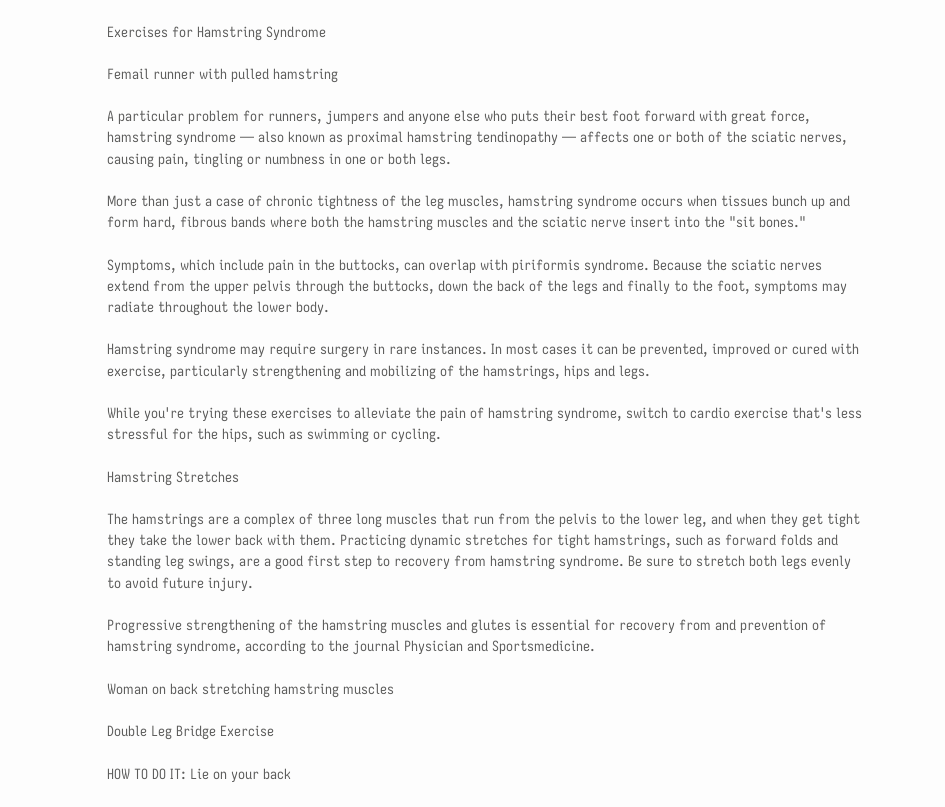Exercises for Hamstring Syndrome

Femail runner with pulled hamstring

A particular problem for runners, jumpers and anyone else who puts their best foot forward with great force, hamstring syndrome — also known as proximal hamstring tendinopathy — affects one or both of the sciatic nerves, causing pain, tingling or numbness in one or both legs.

More than just a case of chronic tightness of the leg muscles, hamstring syndrome occurs when tissues bunch up and form hard, fibrous bands where both the hamstring muscles and the sciatic nerve insert into the "sit bones."

Symptoms, which include pain in the buttocks, can overlap with piriformis syndrome. Because the sciatic nerves extend from the upper pelvis through the buttocks, down the back of the legs and finally to the foot, symptoms may radiate throughout the lower body.

Hamstring syndrome may require surgery in rare instances. In most cases it can be prevented, improved or cured with exercise, particularly strengthening and mobilizing of the hamstrings, hips and legs.

While you're trying these exercises to alleviate the pain of hamstring syndrome, switch to cardio exercise that's less stressful for the hips, such as swimming or cycling.

Hamstring Stretches

The hamstrings are a complex of three long muscles that run from the pelvis to the lower leg, and when they get tight they take the lower back with them. Practicing dynamic stretches for tight hamstrings, such as forward folds and standing leg swings, are a good first step to recovery from hamstring syndrome. Be sure to stretch both legs evenly to avoid future injury.

Progressive strengthening of the hamstring muscles and glutes is essential for recovery from and prevention of hamstring syndrome, according to the journal Physician and Sportsmedicine.

Woman on back stretching hamstring muscles

Double Leg Bridge Exercise

HOW TO DO IT: Lie on your back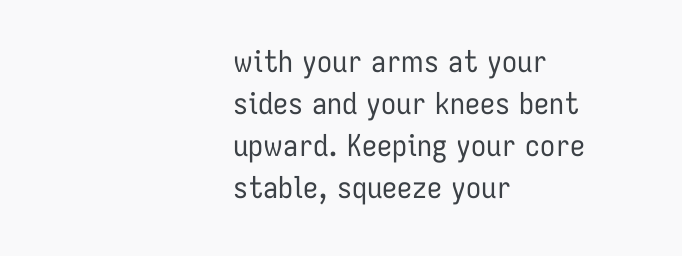with your arms at your sides and your knees bent upward. Keeping your core stable, squeeze your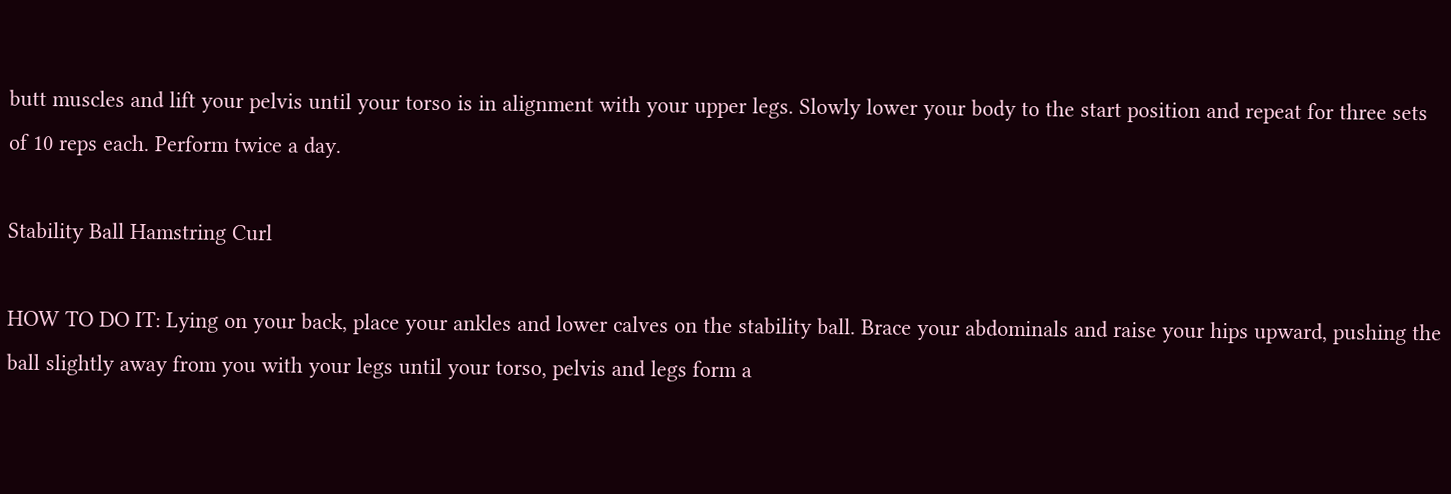butt muscles and lift your pelvis until your torso is in alignment with your upper legs. Slowly lower your body to the start position and repeat for three sets of 10 reps each. Perform twice a day.

Stability Ball Hamstring Curl

HOW TO DO IT: Lying on your back, place your ankles and lower calves on the stability ball. Brace your abdominals and raise your hips upward, pushing the ball slightly away from you with your legs until your torso, pelvis and legs form a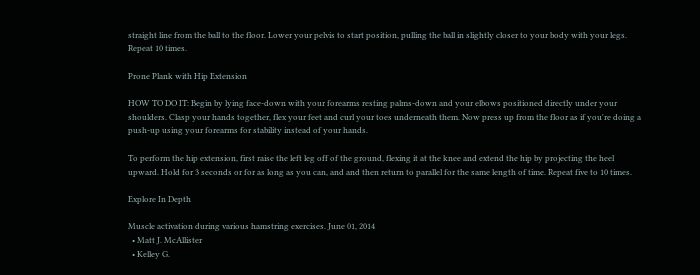straight line from the ball to the floor. Lower your pelvis to start position, pulling the ball in slightly closer to your body with your legs. Repeat 10 times.

Prone Plank with Hip Extension

HOW TO DO IT: Begin by lying face-down with your forearms resting palms-down and your elbows positioned directly under your shoulders. Clasp your hands together, flex your feet and curl your toes underneath them. Now press up from the floor as if you're doing a push-up using your forearms for stability instead of your hands.

To perform the hip extension, first raise the left leg off of the ground, flexing it at the knee and extend the hip by projecting the heel upward. Hold for 3 seconds or for as long as you can, and and then return to parallel for the same length of time. Repeat five to 10 times.

Explore In Depth

Muscle activation during various hamstring exercises. June 01, 2014
  • Matt J. McAllister
  • Kelley G.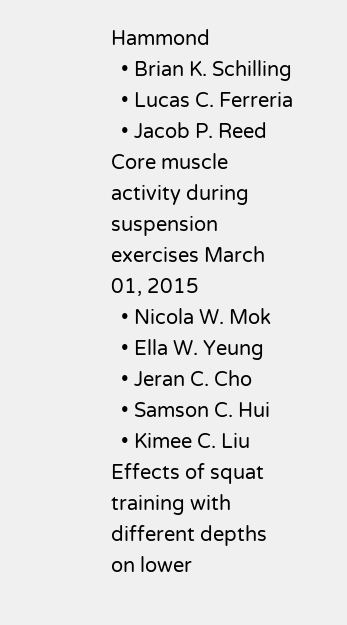Hammond
  • Brian K. Schilling
  • Lucas C. Ferreria
  • Jacob P. Reed
Core muscle activity during suspension exercises March 01, 2015
  • Nicola W. Mok
  • Ella W. Yeung
  • Jeran C. Cho
  • Samson C. Hui
  • Kimee C. Liu
Effects of squat training with different depths on lower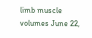limb muscle volumes June 22,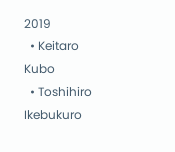2019
  • Keitaro Kubo
  • Toshihiro Ikebukuro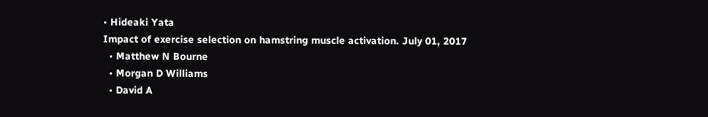• Hideaki Yata
Impact of exercise selection on hamstring muscle activation. July 01, 2017
  • Matthew N Bourne
  • Morgan D Williams
  • David A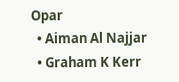Opar
  • Aiman Al Najjar
  • Graham K Kerr